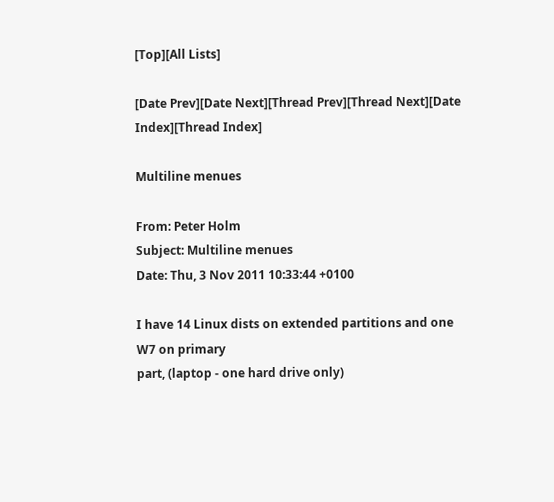[Top][All Lists]

[Date Prev][Date Next][Thread Prev][Thread Next][Date Index][Thread Index]

Multiline menues

From: Peter Holm
Subject: Multiline menues
Date: Thu, 3 Nov 2011 10:33:44 +0100

I have 14 Linux dists on extended partitions and one W7 on primary
part, (laptop - one hard drive only)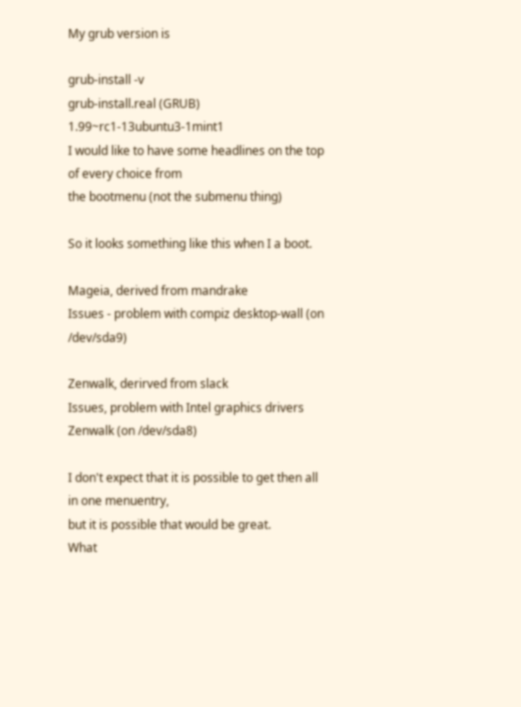My grub version is

grub-install -v
grub-install.real (GRUB) 1.99~rc1-13ubuntu3-1mint1
I would like to have some headlines on the top of every choice from
the bootmenu (not the submenu thing)

So it looks something like this when I a boot.

Mageia, derived from mandrake
Issues - problem with compiz desktop-wall (on /dev/sda9)

Zenwalk, derirved from slack
Issues, problem with Intel graphics drivers
Zenwalk (on /dev/sda8)

I don't expect that it is possible to get then all in one menuentry,
but it is possible that would be great.
What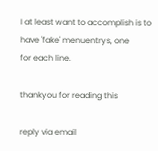I at least want to accomplish is to have 'fake' menuentrys, one
for each line.

thankyou for reading this

reply via email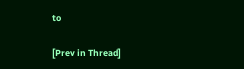to

[Prev in Thread]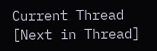Current Thread [Next in Thread]